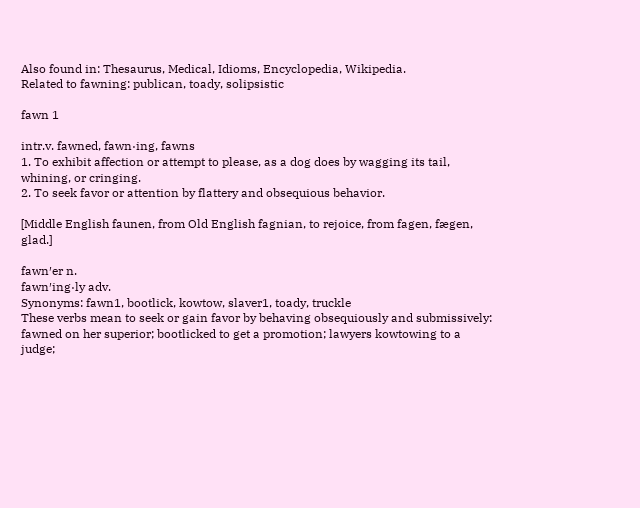Also found in: Thesaurus, Medical, Idioms, Encyclopedia, Wikipedia.
Related to fawning: publican, toady, solipsistic

fawn 1

intr.v. fawned, fawn·ing, fawns
1. To exhibit affection or attempt to please, as a dog does by wagging its tail, whining, or cringing.
2. To seek favor or attention by flattery and obsequious behavior.

[Middle English faunen, from Old English fagnian, to rejoice, from fagen, fægen, glad.]

fawn′er n.
fawn′ing·ly adv.
Synonyms: fawn1, bootlick, kowtow, slaver1, toady, truckle
These verbs mean to seek or gain favor by behaving obsequiously and submissively: fawned on her superior; bootlicked to get a promotion; lawyers kowtowing to a judge;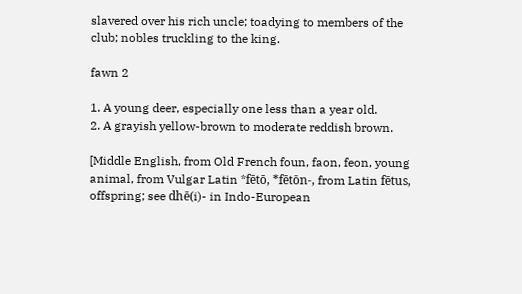slavered over his rich uncle; toadying to members of the club; nobles truckling to the king.

fawn 2

1. A young deer, especially one less than a year old.
2. A grayish yellow-brown to moderate reddish brown.

[Middle English, from Old French foun, faon, feon, young animal, from Vulgar Latin *fētō, *fētōn-, from Latin fētus, offspring; see dhē(i)- in Indo-European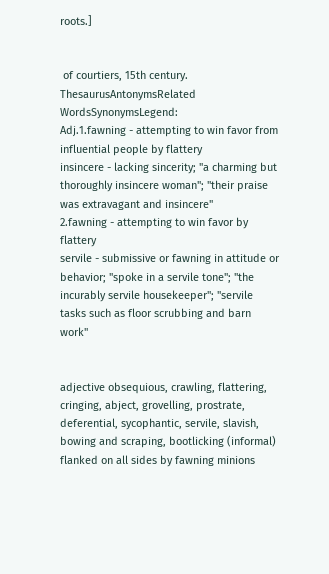roots.]


 of courtiers, 15th century.
ThesaurusAntonymsRelated WordsSynonymsLegend:
Adj.1.fawning - attempting to win favor from influential people by flattery
insincere - lacking sincerity; "a charming but thoroughly insincere woman"; "their praise was extravagant and insincere"
2.fawning - attempting to win favor by flattery
servile - submissive or fawning in attitude or behavior; "spoke in a servile tone"; "the incurably servile housekeeper"; "servile tasks such as floor scrubbing and barn work"


adjective obsequious, crawling, flattering, cringing, abject, grovelling, prostrate, deferential, sycophantic, servile, slavish, bowing and scraping, bootlicking (informal) flanked on all sides by fawning minions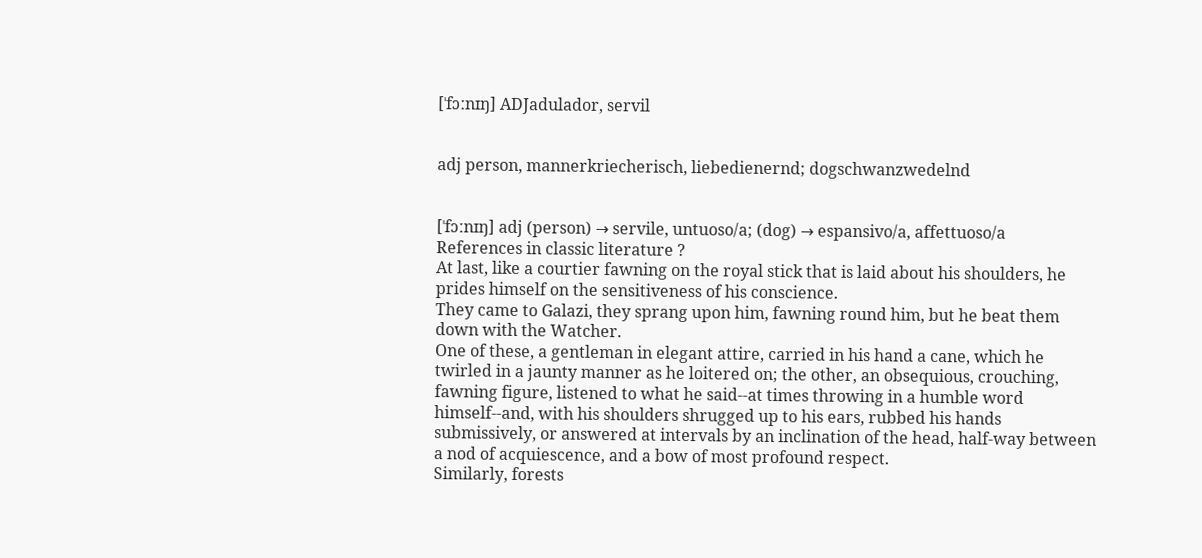[ˈfɔːnɪŋ] ADJadulador, servil


adj person, mannerkriecherisch, liebedienernd; dogschwanzwedelnd


[ˈfɔːnɪŋ] adj (person) → servile, untuoso/a; (dog) → espansivo/a, affettuoso/a
References in classic literature ?
At last, like a courtier fawning on the royal stick that is laid about his shoulders, he prides himself on the sensitiveness of his conscience.
They came to Galazi, they sprang upon him, fawning round him, but he beat them down with the Watcher.
One of these, a gentleman in elegant attire, carried in his hand a cane, which he twirled in a jaunty manner as he loitered on; the other, an obsequious, crouching, fawning figure, listened to what he said--at times throwing in a humble word himself--and, with his shoulders shrugged up to his ears, rubbed his hands submissively, or answered at intervals by an inclination of the head, half-way between a nod of acquiescence, and a bow of most profound respect.
Similarly, forests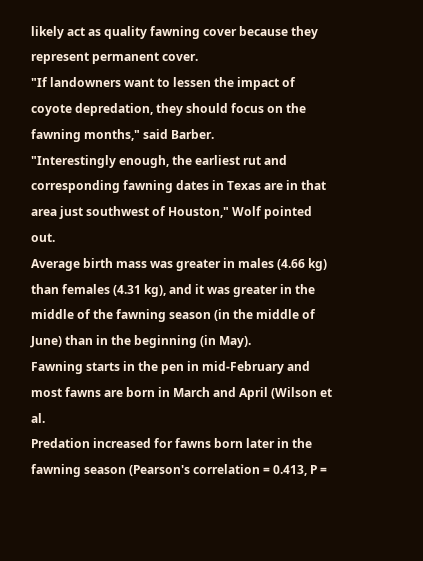likely act as quality fawning cover because they represent permanent cover.
"If landowners want to lessen the impact of coyote depredation, they should focus on the fawning months," said Barber.
"Interestingly enough, the earliest rut and corresponding fawning dates in Texas are in that area just southwest of Houston," Wolf pointed out.
Average birth mass was greater in males (4.66 kg) than females (4.31 kg), and it was greater in the middle of the fawning season (in the middle of June) than in the beginning (in May).
Fawning starts in the pen in mid-February and most fawns are born in March and April (Wilson et al.
Predation increased for fawns born later in the fawning season (Pearson's correlation = 0.413, P =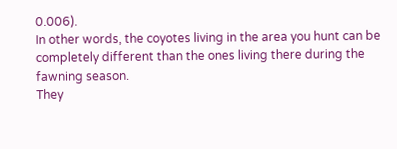0.006).
In other words, the coyotes living in the area you hunt can be completely different than the ones living there during the fawning season.
They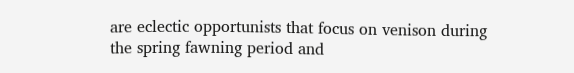are eclectic opportunists that focus on venison during the spring fawning period and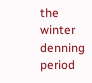the winter denning period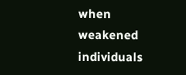when weakened individuals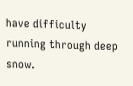have difficulty running through deep snow.